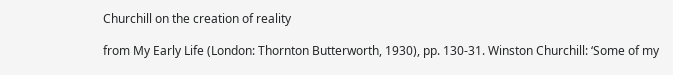Churchill on the creation of reality

from My Early Life (London: Thornton Butterworth, 1930), pp. 130-31. Winston Churchill: ‘Some of my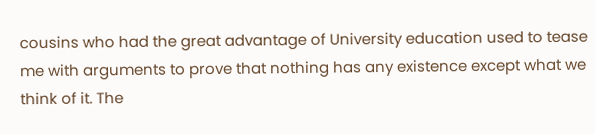cousins who had the great advantage of University education used to tease me with arguments to prove that nothing has any existence except what we think of it. The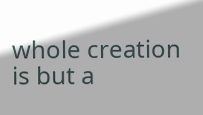whole creation is but a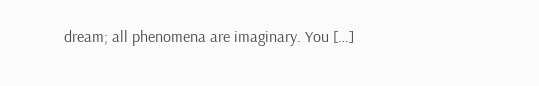dream; all phenomena are imaginary. You […]